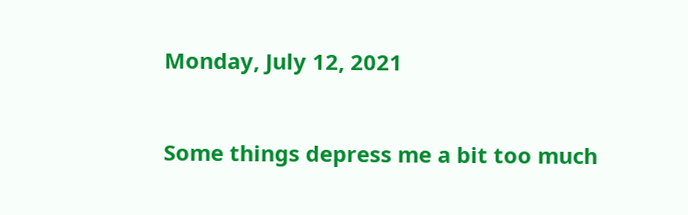Monday, July 12, 2021


Some things depress me a bit too much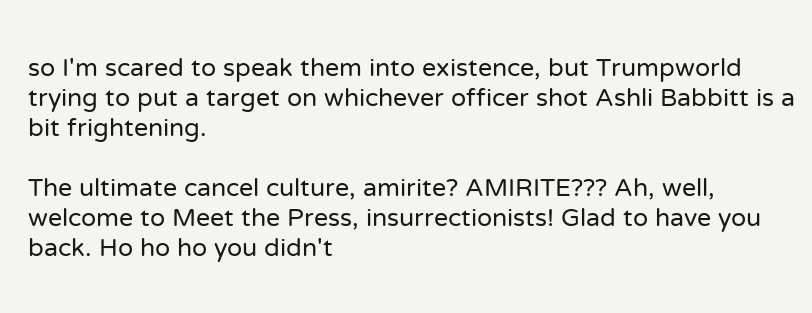so I'm scared to speak them into existence, but Trumpworld trying to put a target on whichever officer shot Ashli Babbitt is a bit frightening.

The ultimate cancel culture, amirite? AMIRITE??? Ah, well, welcome to Meet the Press, insurrectionists! Glad to have you back. Ho ho ho you didn't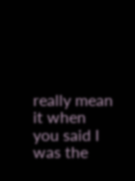really mean it when you said I was the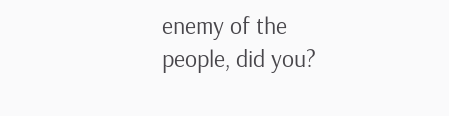enemy of the people, did you?